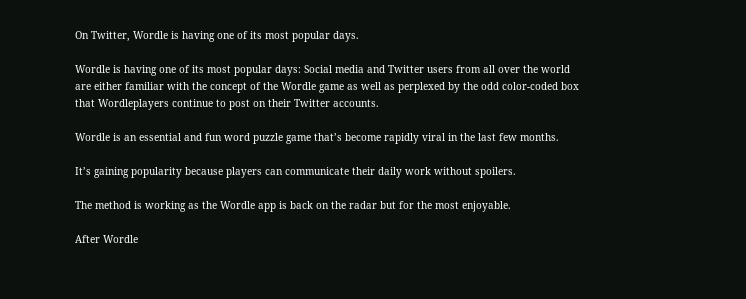On Twitter, Wordle is having one of its most popular days.

Wordle is having one of its most popular days: Social media and Twitter users from all over the world are either familiar with the concept of the Wordle game as well as perplexed by the odd color-coded box that Wordleplayers continue to post on their Twitter accounts.

Wordle is an essential and fun word puzzle game that’s become rapidly viral in the last few months.

It’s gaining popularity because players can communicate their daily work without spoilers.

The method is working as the Wordle app is back on the radar but for the most enjoyable.

After Wordle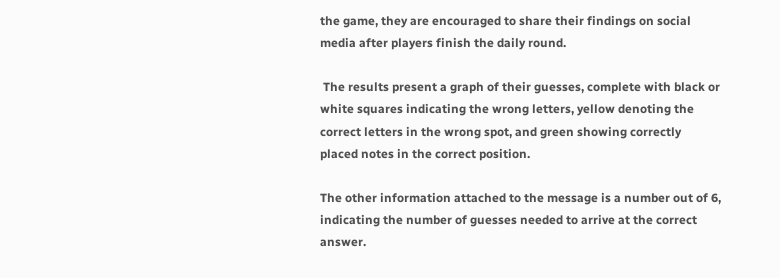the game, they are encouraged to share their findings on social media after players finish the daily round.

 The results present a graph of their guesses, complete with black or white squares indicating the wrong letters, yellow denoting the correct letters in the wrong spot, and green showing correctly placed notes in the correct position.

The other information attached to the message is a number out of 6, indicating the number of guesses needed to arrive at the correct answer.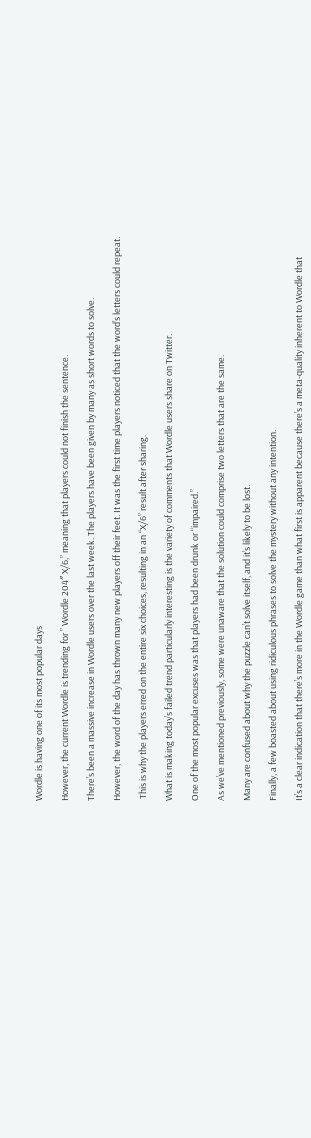Wordle is having one of its most popular days

However, the current Wordle is trending for ” Wordle 204″ X/6,” meaning that players could not finish the sentence.

There’s been a massive increase in Wordle users over the last week. The players have been given by many as short words to solve.

However, the word of the day has thrown many new players off their feet. It was the first time players noticed that the word’s letters could repeat.

 This is why the players erred on the entire six choices, resulting in an “X/6” result after sharing.

What is making today’s failed trend particularly interesting is the variety of comments that Wordle users share on Twitter.

One of the most popular excuses was that players had been drunk or “impaired.”

As we’ve mentioned previously, some were unaware that the solution could comprise two letters that are the same.

Many are confused about why the puzzle can’t solve itself, and it’s likely to be lost.

Finally, a few boasted about using ridiculous phrases to solve the mystery without any intention.

It’s a clear indication that there’s more in the Wordle game than what first is apparent because there’s a meta-quality inherent to Wordle that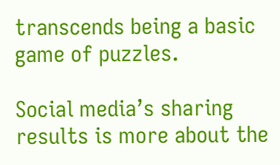transcends being a basic game of puzzles.

Social media’s sharing results is more about the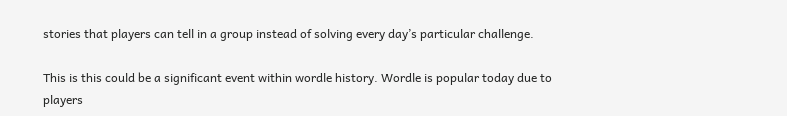stories that players can tell in a group instead of solving every day’s particular challenge.

This is this could be a significant event within wordle history. Wordle is popular today due to players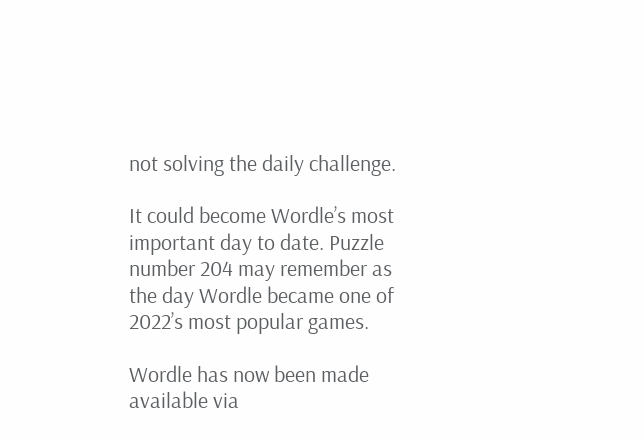not solving the daily challenge.

It could become Wordle’s most important day to date. Puzzle number 204 may remember as the day Wordle became one of 2022’s most popular games.

Wordle has now been made available via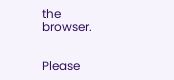the browser.


Please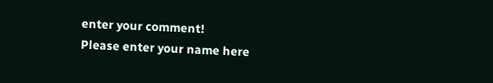enter your comment!
Please enter your name here